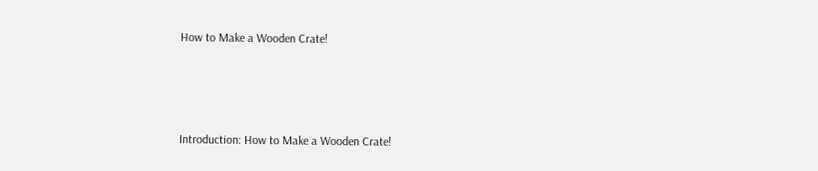How to Make a Wooden Crate!




Introduction: How to Make a Wooden Crate!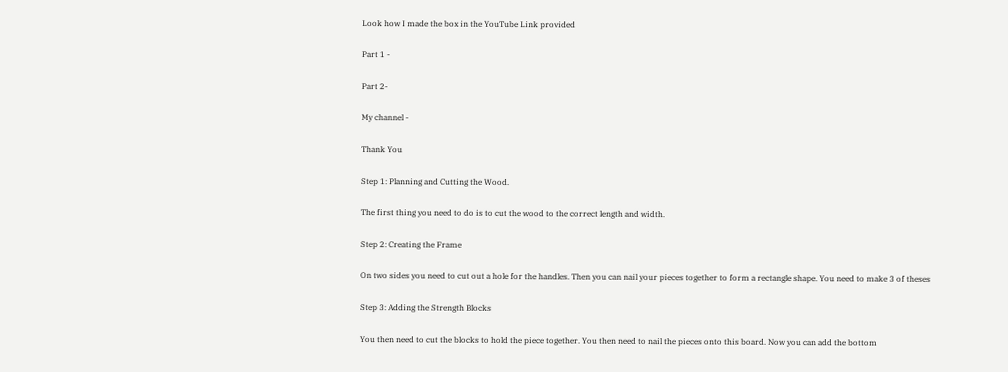Look how I made the box in the YouTube Link provided

Part 1 -

Part 2-

My channel -

Thank You

Step 1: Planning and Cutting the Wood.

The first thing you need to do is to cut the wood to the correct length and width.

Step 2: Creating the Frame

On two sides you need to cut out a hole for the handles. Then you can nail your pieces together to form a rectangle shape. You need to make 3 of theses

Step 3: Adding the Strength Blocks

You then need to cut the blocks to hold the piece together. You then need to nail the pieces onto this board. Now you can add the bottom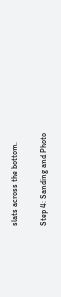slats across the bottom.

Step 4: Sanding and Photo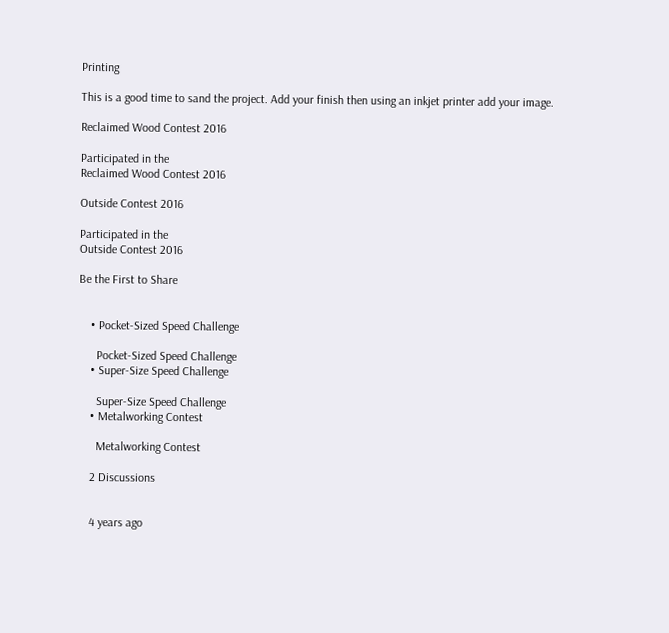Printing

This is a good time to sand the project. Add your finish then using an inkjet printer add your image.

Reclaimed Wood Contest 2016

Participated in the
Reclaimed Wood Contest 2016

Outside Contest 2016

Participated in the
Outside Contest 2016

Be the First to Share


    • Pocket-Sized Speed Challenge

      Pocket-Sized Speed Challenge
    • Super-Size Speed Challenge

      Super-Size Speed Challenge
    • Metalworking Contest

      Metalworking Contest

    2 Discussions


    4 years ago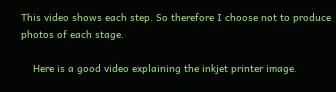This video shows each step. So therefore I choose not to produce photos of each stage.

    Here is a good video explaining the inkjet printer image.